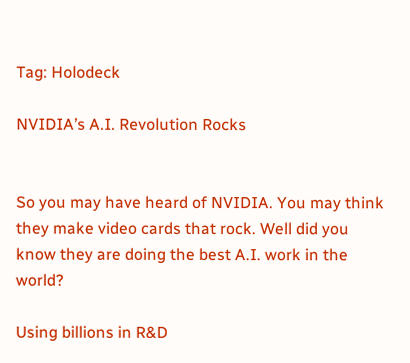Tag: Holodeck

NVIDIA’s A.I. Revolution Rocks


So you may have heard of NVIDIA. You may think they make video cards that rock. Well did you know they are doing the best A.I. work in the world?

Using billions in R&D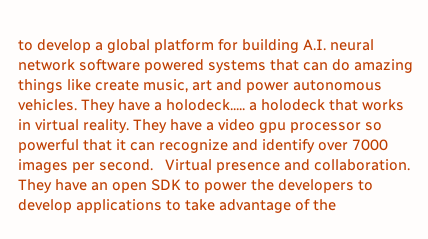to develop a global platform for building A.I. neural network software powered systems that can do amazing things like create music, art and power autonomous vehicles. They have a holodeck..... a holodeck that works in virtual reality. They have a video gpu processor so powerful that it can recognize and identify over 7000 images per second.   Virtual presence and collaboration.  They have an open SDK to power the developers to develop applications to take advantage of the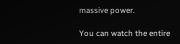massive power.

You can watch the entire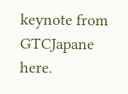keynote from GTCJapane here.